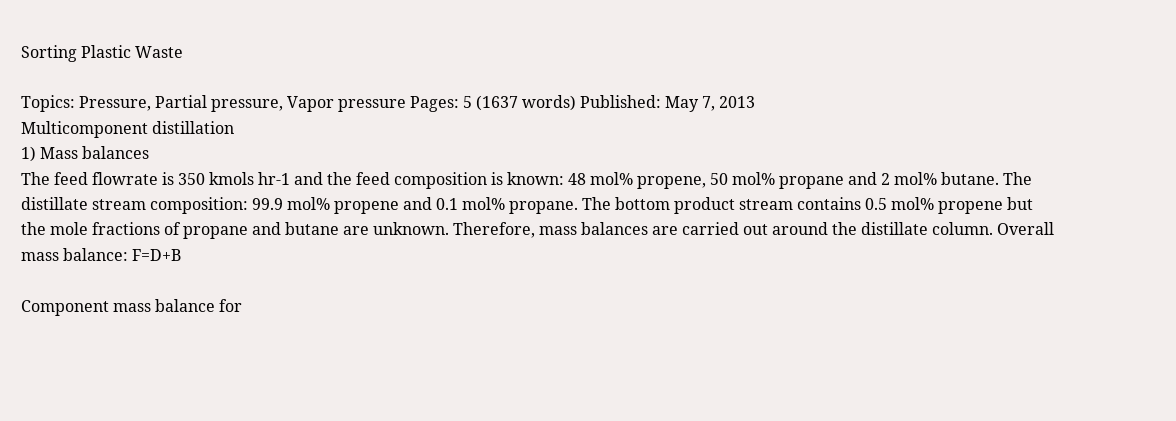Sorting Plastic Waste

Topics: Pressure, Partial pressure, Vapor pressure Pages: 5 (1637 words) Published: May 7, 2013
Multicomponent distillation
1) Mass balances
The feed flowrate is 350 kmols hr-1 and the feed composition is known: 48 mol% propene, 50 mol% propane and 2 mol% butane. The distillate stream composition: 99.9 mol% propene and 0.1 mol% propane. The bottom product stream contains 0.5 mol% propene but the mole fractions of propane and butane are unknown. Therefore, mass balances are carried out around the distillate column. Overall mass balance: F=D+B

Component mass balance for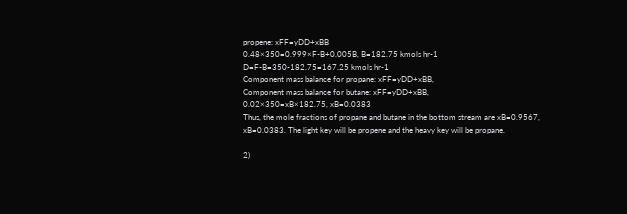propene: xFF=yDD+xBB
0.48×350=0.999×F-B+0.005B, B=182.75 kmols hr-1
D=F-B=350-182.75=167.25 kmols hr-1
Component mass balance for propane: xFF=yDD+xBB,
Component mass balance for butane: xFF=yDD+xBB,
0.02×350=xB×182.75, xB=0.0383
Thus, the mole fractions of propane and butane in the bottom stream are xB=0.9567, xB=0.0383. The light key will be propene and the heavy key will be propane.

2)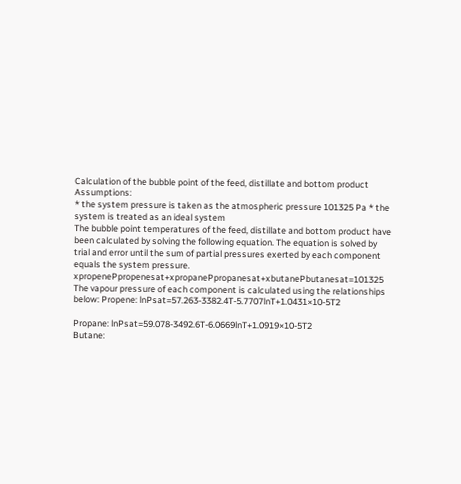Calculation of the bubble point of the feed, distillate and bottom product Assumptions:
* the system pressure is taken as the atmospheric pressure 101325 Pa * the system is treated as an ideal system
The bubble point temperatures of the feed, distillate and bottom product have been calculated by solving the following equation. The equation is solved by trial and error until the sum of partial pressures exerted by each component equals the system pressure. xpropenePpropenesat+xpropanePpropanesat+xbutanePbutanesat=101325 The vapour pressure of each component is calculated using the relationships below: Propene: lnPsat=57.263-3382.4T-5.7707lnT+1.0431×10-5T2

Propane: lnPsat=59.078-3492.6T-6.0669lnT+1.0919×10-5T2
Butane: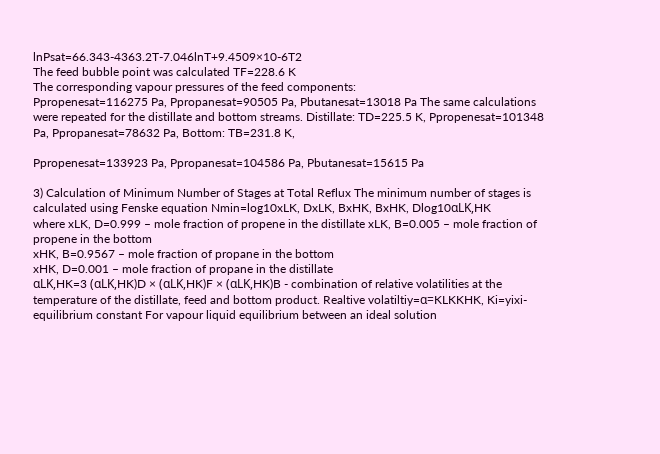lnPsat=66.343-4363.2T-7.046lnT+9.4509×10-6T2
The feed bubble point was calculated TF=228.6 K
The corresponding vapour pressures of the feed components:
Ppropenesat=116275 Pa, Ppropanesat=90505 Pa, Pbutanesat=13018 Pa The same calculations were repeated for the distillate and bottom streams. Distillate: TD=225.5 K, Ppropenesat=101348 Pa, Ppropanesat=78632 Pa, Bottom: TB=231.8 K,

Ppropenesat=133923 Pa, Ppropanesat=104586 Pa, Pbutanesat=15615 Pa

3) Calculation of Minimum Number of Stages at Total Reflux The minimum number of stages is calculated using Fenske equation Nmin=log10xLK, DxLK, BxHK, BxHK, Dlog10αLK,HK
where xLK, D=0.999 – mole fraction of propene in the distillate xLK, B=0.005 – mole fraction of propene in the bottom
xHK, B=0.9567 – mole fraction of propane in the bottom
xHK, D=0.001 – mole fraction of propane in the distillate
αLK,HK=3 (αLK,HK)D × (αLK,HK)F × (αLK,HK)B - combination of relative volatilities at the temperature of the distillate, feed and bottom product. Realtive volatiltiy=α=KLKKHK, Ki=yixi-equilibrium constant For vapour liquid equilibrium between an ideal solution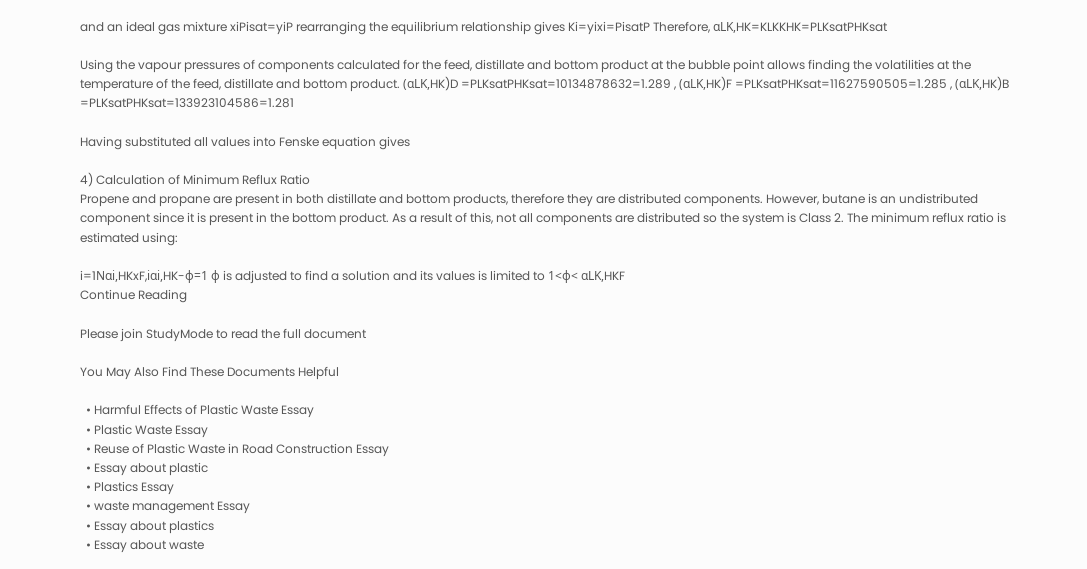and an ideal gas mixture xiPisat=yiP rearranging the equilibrium relationship gives Ki=yixi=PisatP Therefore, αLK,HK=KLKKHK=PLKsatPHKsat

Using the vapour pressures of components calculated for the feed, distillate and bottom product at the bubble point allows finding the volatilities at the temperature of the feed, distillate and bottom product. (αLK,HK)D =PLKsatPHKsat=10134878632=1.289 , (αLK,HK)F =PLKsatPHKsat=11627590505=1.285 , (αLK,HK)B =PLKsatPHKsat=133923104586=1.281

Having substituted all values into Fenske equation gives

4) Calculation of Minimum Reflux Ratio
Propene and propane are present in both distillate and bottom products, therefore they are distributed components. However, butane is an undistributed component since it is present in the bottom product. As a result of this, not all components are distributed so the system is Class 2. The minimum reflux ratio is estimated using:

i=1Nαi,HKxF,iαi,HK-ϕ=1 ϕ is adjusted to find a solution and its values is limited to 1<ϕ< αLK,HKF
Continue Reading

Please join StudyMode to read the full document

You May Also Find These Documents Helpful

  • Harmful Effects of Plastic Waste Essay
  • Plastic Waste Essay
  • Reuse of Plastic Waste in Road Construction Essay
  • Essay about plastic
  • Plastics Essay
  • waste management Essay
  • Essay about plastics
  • Essay about waste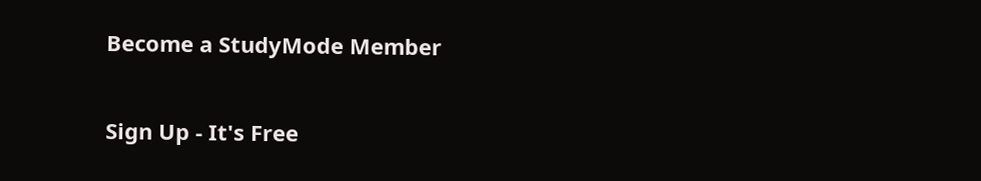Become a StudyMode Member

Sign Up - It's Free